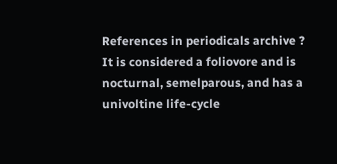References in periodicals archive ?
It is considered a foliovore and is nocturnal, semelparous, and has a univoltine life-cycle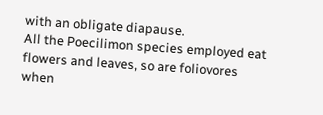with an obligate diapause.
All the Poecilimon species employed eat flowers and leaves, so are foliovores when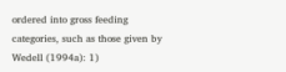ordered into gross feeding categories, such as those given by Wedell (1994a): 1)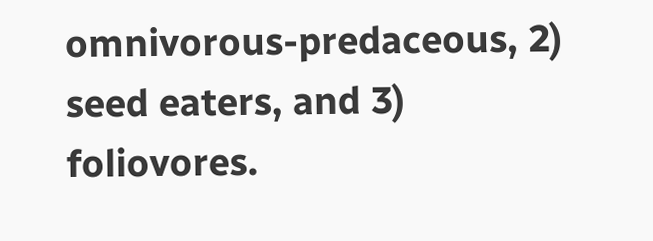omnivorous-predaceous, 2) seed eaters, and 3) foliovores.